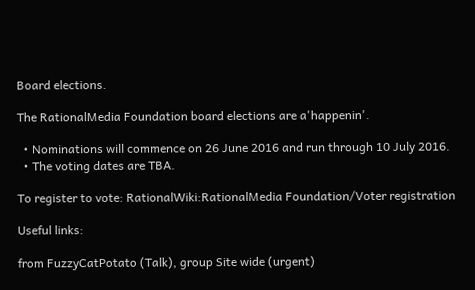Board elections.

The RationalMedia Foundation board elections are a'happenin'.

  • Nominations will commence on 26 June 2016 and run through 10 July 2016.
  • The voting dates are TBA.

To register to vote: RationalWiki:RationalMedia Foundation/Voter registration

Useful links:

from FuzzyCatPotato (Talk), group Site wide (urgent)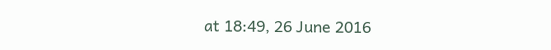at 18:49, 26 June 2016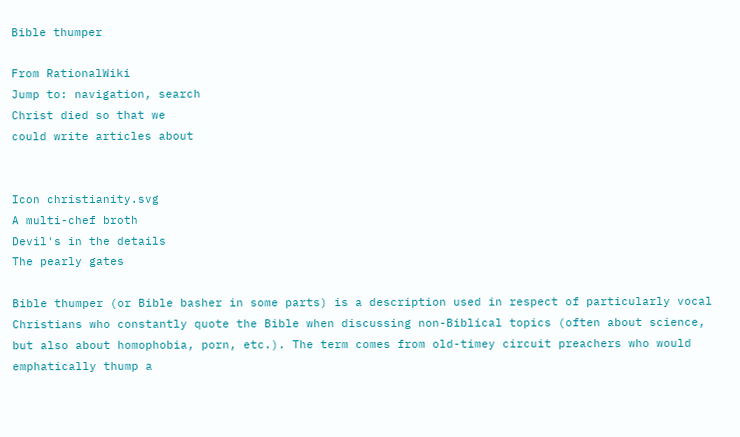Bible thumper

From RationalWiki
Jump to: navigation, search
Christ died so that we
could write articles about


Icon christianity.svg
A multi-chef broth
Devil's in the details
The pearly gates

Bible thumper (or Bible basher in some parts) is a description used in respect of particularly vocal Christians who constantly quote the Bible when discussing non-Biblical topics (often about science, but also about homophobia, porn, etc.). The term comes from old-timey circuit preachers who would emphatically thump a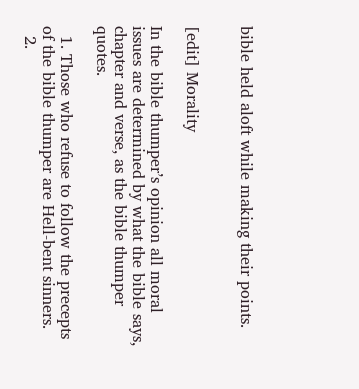bible held aloft while making their points.


[edit] Morality

In the bible thumper’s opinion all moral issues are determined by what the bible says, chapter and verse, as the bible thumper quotes.

  1. Those who refuse to follow the precepts of the bible thumper are Hell-bent sinners.
  2.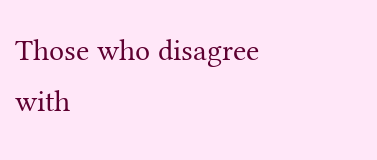Those who disagree with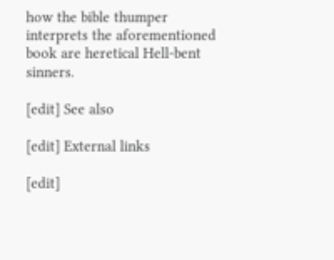how the bible thumper interprets the aforementioned book are heretical Hell-bent sinners.

[edit] See also

[edit] External links

[edit]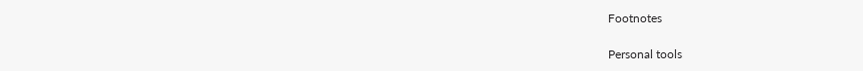Footnotes

Personal tools